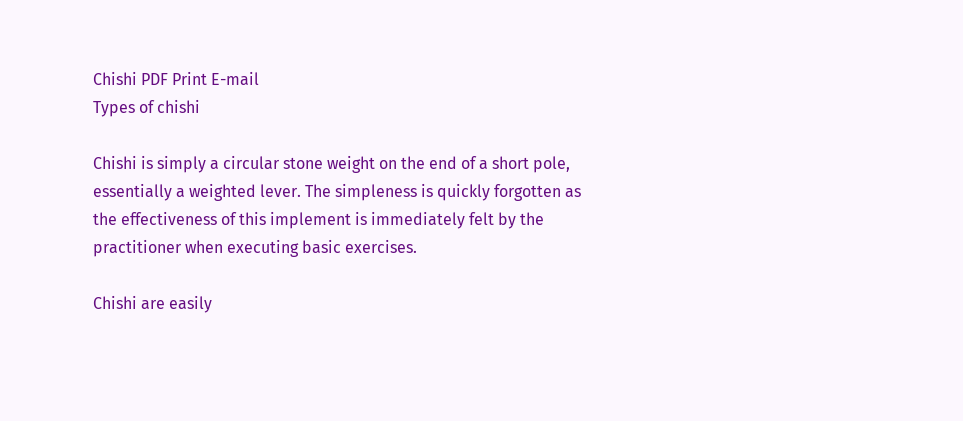Chishi PDF Print E-mail
Types of chishi

Chishi is simply a circular stone weight on the end of a short pole, essentially a weighted lever. The simpleness is quickly forgotten as the effectiveness of this implement is immediately felt by the practitioner when executing basic exercises.

Chishi are easily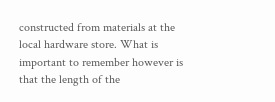constructed from materials at the local hardware store. What is important to remember however is that the length of the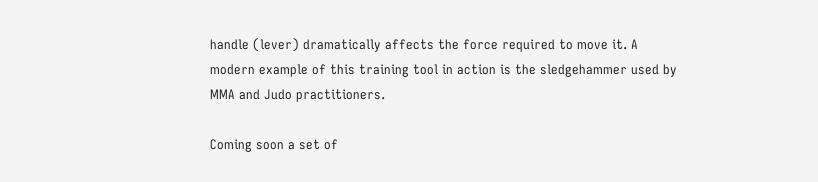handle (lever) dramatically affects the force required to move it. A modern example of this training tool in action is the sledgehammer used by MMA and Judo practitioners.

Coming soon a set of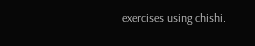exercises using chishi.